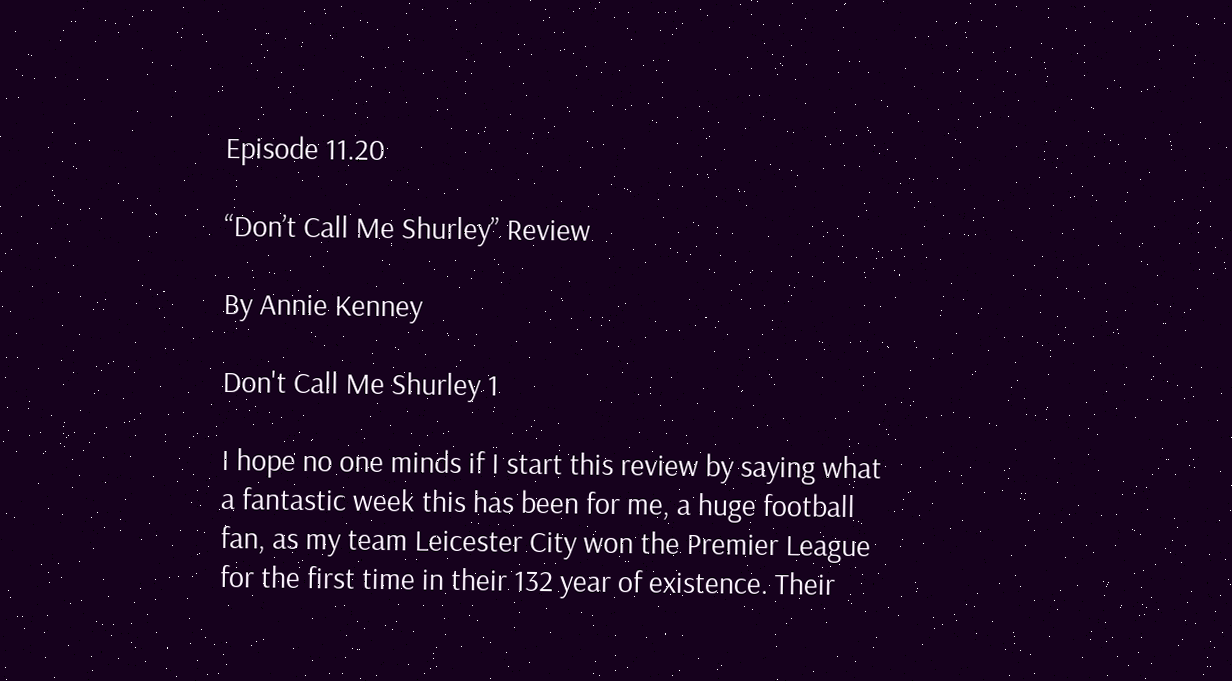Episode 11.20

“Don’t Call Me Shurley” Review

By Annie Kenney

Don't Call Me Shurley 1

I hope no one minds if I start this review by saying what a fantastic week this has been for me, a huge football fan, as my team Leicester City won the Premier League for the first time in their 132 year of existence. Their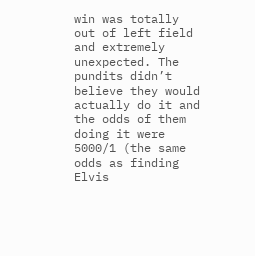win was totally out of left field and extremely unexpected. The pundits didn’t believe they would actually do it and the odds of them doing it were 5000/1 (the same odds as finding Elvis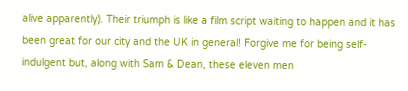alive apparently). Their triumph is like a film script waiting to happen and it has been great for our city and the UK in general! Forgive me for being self-indulgent but, along with Sam & Dean, these eleven men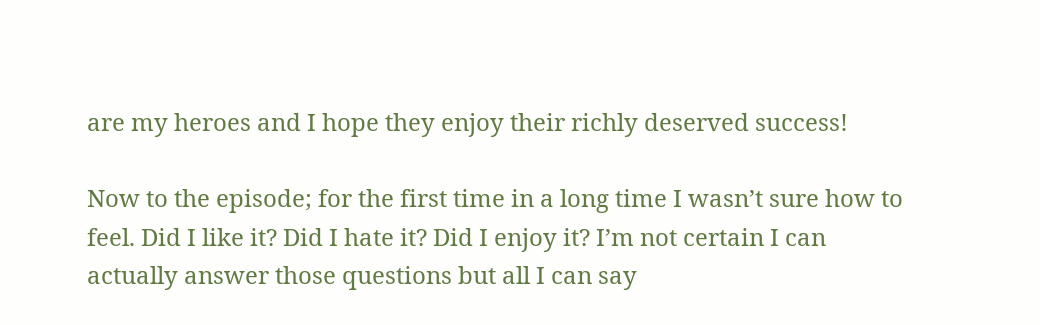are my heroes and I hope they enjoy their richly deserved success!

Now to the episode; for the first time in a long time I wasn’t sure how to feel. Did I like it? Did I hate it? Did I enjoy it? I’m not certain I can actually answer those questions but all I can say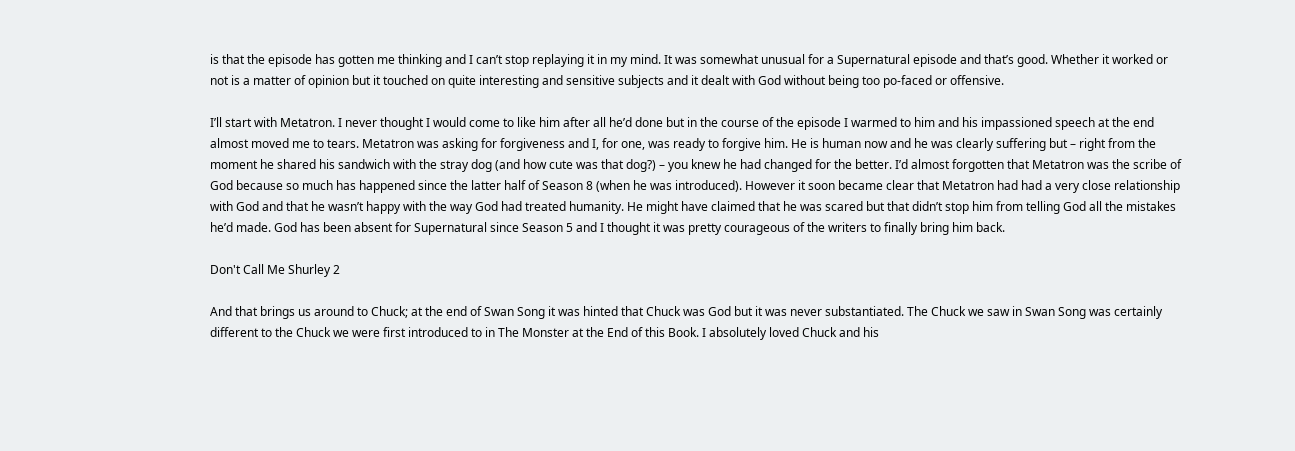is that the episode has gotten me thinking and I can’t stop replaying it in my mind. It was somewhat unusual for a Supernatural episode and that’s good. Whether it worked or not is a matter of opinion but it touched on quite interesting and sensitive subjects and it dealt with God without being too po-faced or offensive.

I’ll start with Metatron. I never thought I would come to like him after all he’d done but in the course of the episode I warmed to him and his impassioned speech at the end almost moved me to tears. Metatron was asking for forgiveness and I, for one, was ready to forgive him. He is human now and he was clearly suffering but – right from the moment he shared his sandwich with the stray dog (and how cute was that dog?) – you knew he had changed for the better. I’d almost forgotten that Metatron was the scribe of God because so much has happened since the latter half of Season 8 (when he was introduced). However it soon became clear that Metatron had had a very close relationship with God and that he wasn’t happy with the way God had treated humanity. He might have claimed that he was scared but that didn’t stop him from telling God all the mistakes he’d made. God has been absent for Supernatural since Season 5 and I thought it was pretty courageous of the writers to finally bring him back.

Don't Call Me Shurley 2

And that brings us around to Chuck; at the end of Swan Song it was hinted that Chuck was God but it was never substantiated. The Chuck we saw in Swan Song was certainly different to the Chuck we were first introduced to in The Monster at the End of this Book. I absolutely loved Chuck and his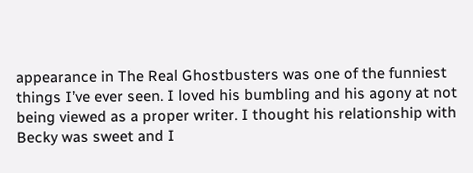appearance in The Real Ghostbusters was one of the funniest things I’ve ever seen. I loved his bumbling and his agony at not being viewed as a proper writer. I thought his relationship with Becky was sweet and I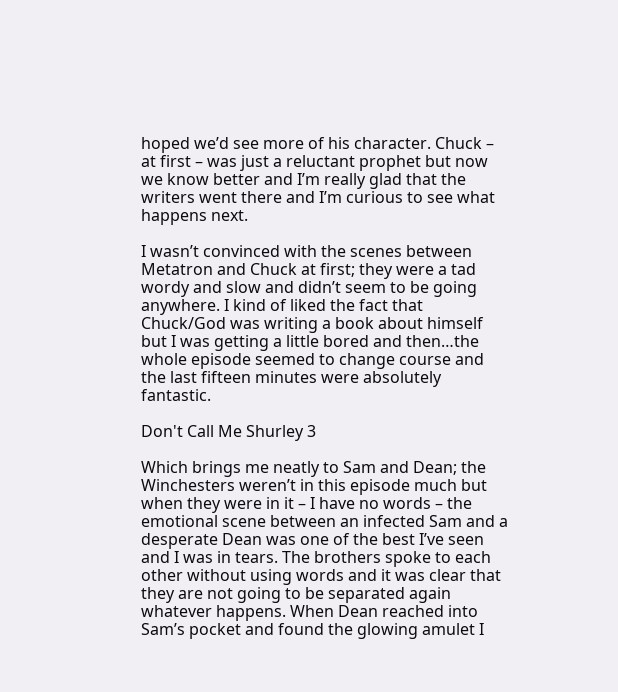hoped we’d see more of his character. Chuck – at first – was just a reluctant prophet but now we know better and I’m really glad that the writers went there and I’m curious to see what happens next.

I wasn’t convinced with the scenes between Metatron and Chuck at first; they were a tad wordy and slow and didn’t seem to be going anywhere. I kind of liked the fact that Chuck/God was writing a book about himself but I was getting a little bored and then…the whole episode seemed to change course and the last fifteen minutes were absolutely fantastic.

Don't Call Me Shurley 3

Which brings me neatly to Sam and Dean; the Winchesters weren’t in this episode much but when they were in it – I have no words – the emotional scene between an infected Sam and a desperate Dean was one of the best I’ve seen and I was in tears. The brothers spoke to each other without using words and it was clear that they are not going to be separated again whatever happens. When Dean reached into Sam’s pocket and found the glowing amulet I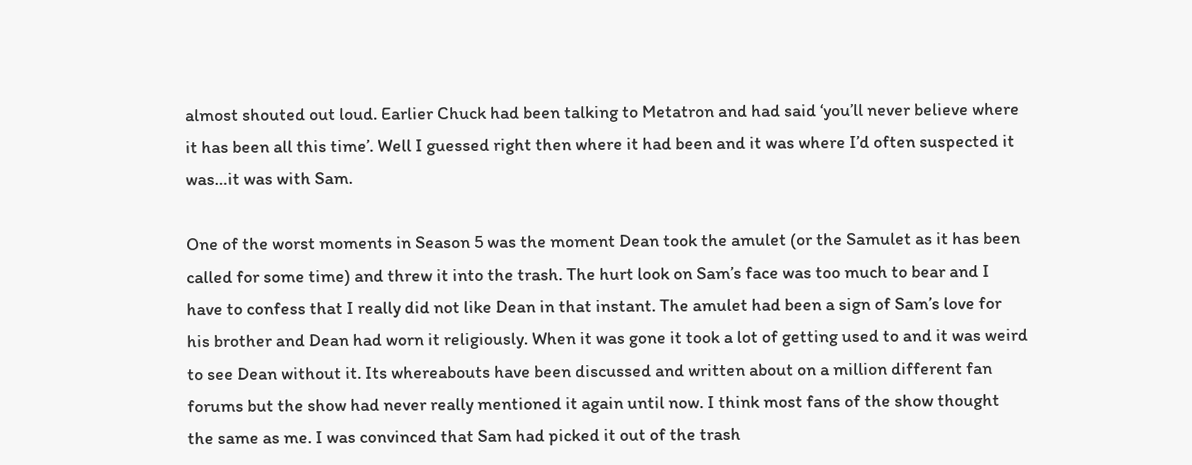almost shouted out loud. Earlier Chuck had been talking to Metatron and had said ‘you’ll never believe where it has been all this time’. Well I guessed right then where it had been and it was where I’d often suspected it was…it was with Sam.

One of the worst moments in Season 5 was the moment Dean took the amulet (or the Samulet as it has been called for some time) and threw it into the trash. The hurt look on Sam’s face was too much to bear and I have to confess that I really did not like Dean in that instant. The amulet had been a sign of Sam’s love for his brother and Dean had worn it religiously. When it was gone it took a lot of getting used to and it was weird to see Dean without it. Its whereabouts have been discussed and written about on a million different fan forums but the show had never really mentioned it again until now. I think most fans of the show thought the same as me. I was convinced that Sam had picked it out of the trash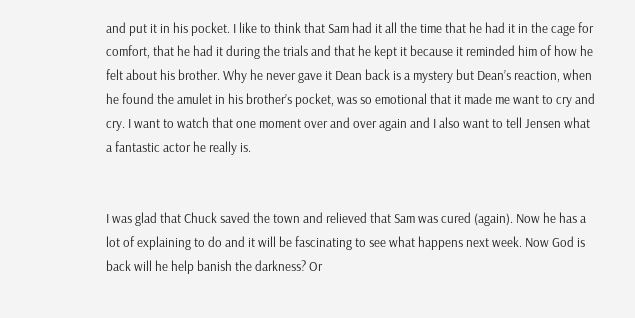and put it in his pocket. I like to think that Sam had it all the time that he had it in the cage for comfort, that he had it during the trials and that he kept it because it reminded him of how he felt about his brother. Why he never gave it Dean back is a mystery but Dean’s reaction, when he found the amulet in his brother’s pocket, was so emotional that it made me want to cry and cry. I want to watch that one moment over and over again and I also want to tell Jensen what a fantastic actor he really is.


I was glad that Chuck saved the town and relieved that Sam was cured (again). Now he has a lot of explaining to do and it will be fascinating to see what happens next week. Now God is back will he help banish the darkness? Or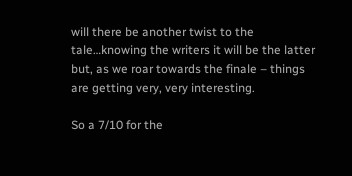will there be another twist to the tale…knowing the writers it will be the latter but, as we roar towards the finale – things are getting very, very interesting.

So a 7/10 for the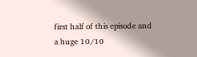first half of this episode and a huge 10/10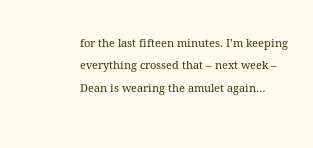for the last fifteen minutes. I’m keeping everything crossed that – next week – Dean is wearing the amulet again…